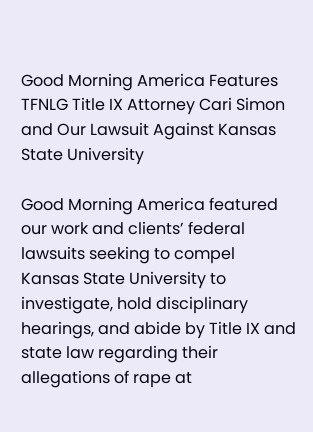Good Morning America Features TFNLG Title IX Attorney Cari Simon and Our Lawsuit Against Kansas State University

Good Morning America featured our work and clients’ federal lawsuits seeking to compel Kansas State University to investigate, hold disciplinary hearings, and abide by Title IX and state law regarding their allegations of rape at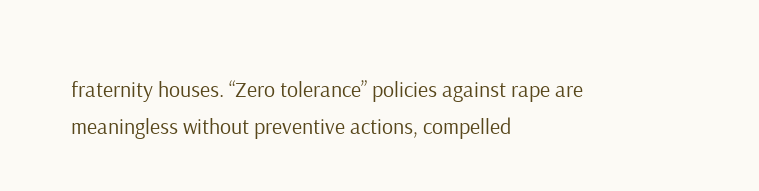fraternity houses. “Zero tolerance” policies against rape are meaningless without preventive actions, compelled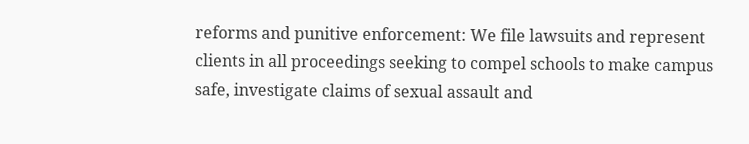reforms and punitive enforcement: We file lawsuits and represent clients in all proceedings seeking to compel schools to make campus safe, investigate claims of sexual assault and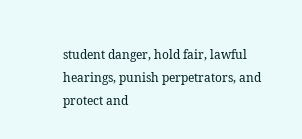student danger, hold fair, lawful hearings, punish perpetrators, and protect and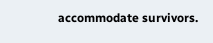accommodate survivors.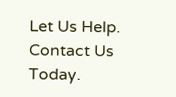Let Us Help. Contact Us Today.